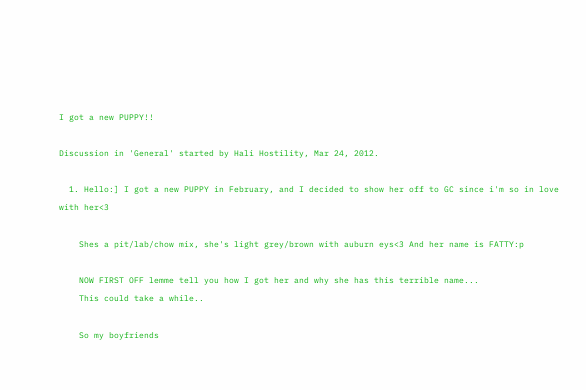I got a new PUPPY!!

Discussion in 'General' started by Hali Hostility, Mar 24, 2012.

  1. Hello:] I got a new PUPPY in February, and I decided to show her off to GC since i'm so in love with her<3

    Shes a pit/lab/chow mix, she's light grey/brown with auburn eys<3 And her name is FATTY:p

    NOW FIRST OFF lemme tell you how I got her and why she has this terrible name...
    This could take a while..

    So my boyfriends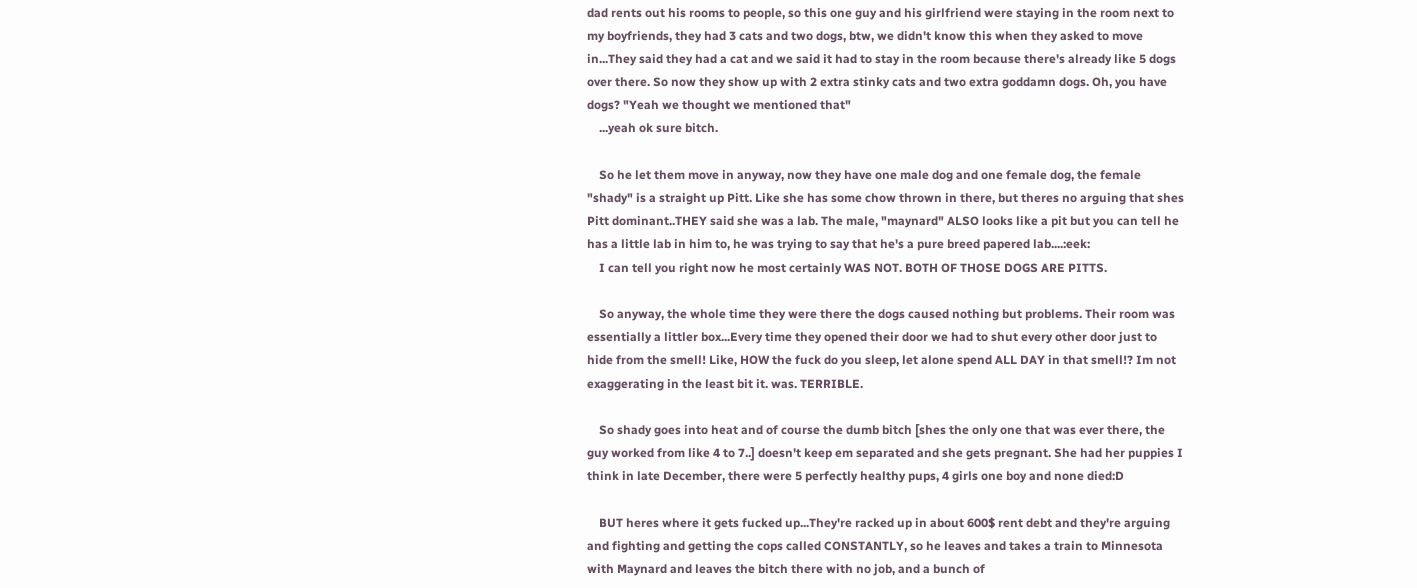dad rents out his rooms to people, so this one guy and his girlfriend were staying in the room next to my boyfriends, they had 3 cats and two dogs, btw, we didn't know this when they asked to move in...They said they had a cat and we said it had to stay in the room because there's already like 5 dogs over there. So now they show up with 2 extra stinky cats and two extra goddamn dogs. Oh, you have dogs? "Yeah we thought we mentioned that"
    ...yeah ok sure bitch.

    So he let them move in anyway, now they have one male dog and one female dog, the female "shady" is a straight up Pitt. Like she has some chow thrown in there, but theres no arguing that shes Pitt dominant..THEY said she was a lab. The male, "maynard" ALSO looks like a pit but you can tell he has a little lab in him to, he was trying to say that he's a pure breed papered lab....:eek:
    I can tell you right now he most certainly WAS NOT. BOTH OF THOSE DOGS ARE PITTS.

    So anyway, the whole time they were there the dogs caused nothing but problems. Their room was essentially a littler box...Every time they opened their door we had to shut every other door just to hide from the smell! Like, HOW the fuck do you sleep, let alone spend ALL DAY in that smell!? Im not exaggerating in the least bit it. was. TERRIBLE.

    So shady goes into heat and of course the dumb bitch [shes the only one that was ever there, the guy worked from like 4 to 7..] doesn't keep em separated and she gets pregnant. She had her puppies I think in late December, there were 5 perfectly healthy pups, 4 girls one boy and none died:D

    BUT heres where it gets fucked up...They're racked up in about 600$ rent debt and they're arguing and fighting and getting the cops called CONSTANTLY, so he leaves and takes a train to Minnesota with Maynard and leaves the bitch there with no job, and a bunch of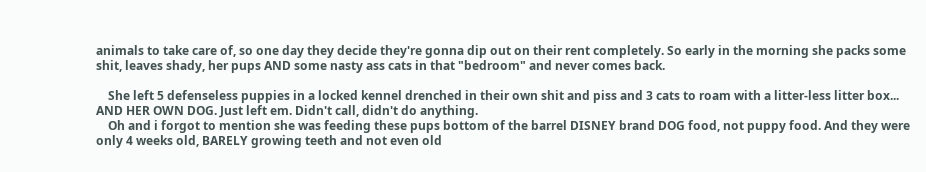animals to take care of, so one day they decide they're gonna dip out on their rent completely. So early in the morning she packs some shit, leaves shady, her pups AND some nasty ass cats in that "bedroom" and never comes back.

    She left 5 defenseless puppies in a locked kennel drenched in their own shit and piss and 3 cats to roam with a litter-less litter box... AND HER OWN DOG. Just left em. Didn't call, didn't do anything.
    Oh and i forgot to mention she was feeding these pups bottom of the barrel DISNEY brand DOG food, not puppy food. And they were only 4 weeks old, BARELY growing teeth and not even old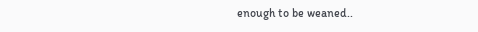enough to be weaned..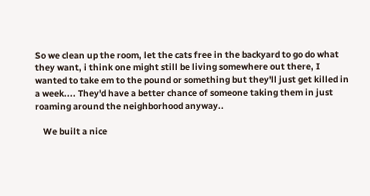So we clean up the room, let the cats free in the backyard to go do what they want, i think one might still be living somewhere out there, I wanted to take em to the pound or something but they'll just get killed in a week.... They'd have a better chance of someone taking them in just roaming around the neighborhood anyway..

    We built a nice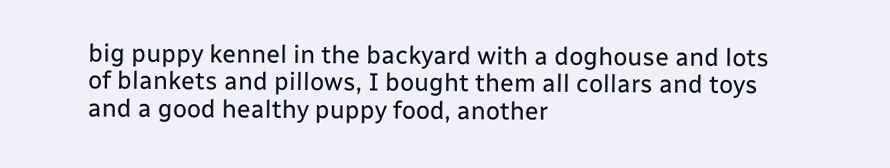big puppy kennel in the backyard with a doghouse and lots of blankets and pillows, I bought them all collars and toys and a good healthy puppy food, another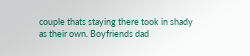couple thats staying there took in shady as their own. Boyfriends dad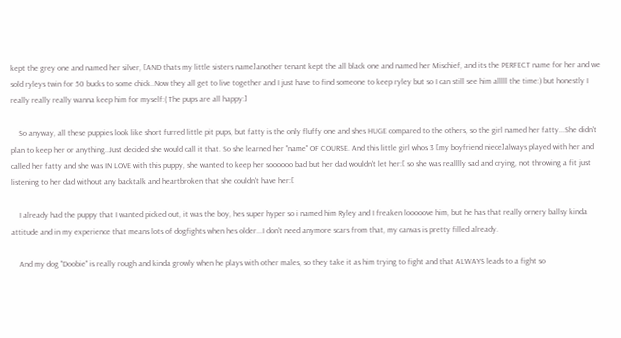kept the grey one and named her silver, [AND thats my little sisters name]another tenant kept the all black one and named her Mischief, and its the PERFECT name for her and we sold ryleys twin for 50 bucks to some chick..Now they all get to live together and I just have to find someone to keep ryley but so I can still see him alllll the time:) but honestly I really really really wanna keep him for myself:( The pups are all happy:]

    So anyway, all these puppies look like short furred little pit pups, but fatty is the only fluffy one and shes HUGE compared to the others, so the girl named her fatty...She didn't plan to keep her or anything..Just decided she would call it that. So she learned her "name" OF COURSE. And this little girl whos 3 [my boyfriend niece]always played with her and called her fatty and she was IN LOVE with this puppy, she wanted to keep her soooooo bad but her dad wouldn't let her:[ so she was realllly sad and crying, not throwing a fit just listening to her dad without any backtalk and heartbroken that she couldn't have her:[

    I already had the puppy that I wanted picked out, it was the boy, hes super hyper so i named him Ryley and I freaken looooove him, but he has that really ornery ballsy kinda attitude and in my experience that means lots of dogfights when hes older...I don't need anymore scars from that, my canvas is pretty filled already.

    And my dog "Doobie" is really rough and kinda growly when he plays with other males, so they take it as him trying to fight and that ALWAYS leads to a fight so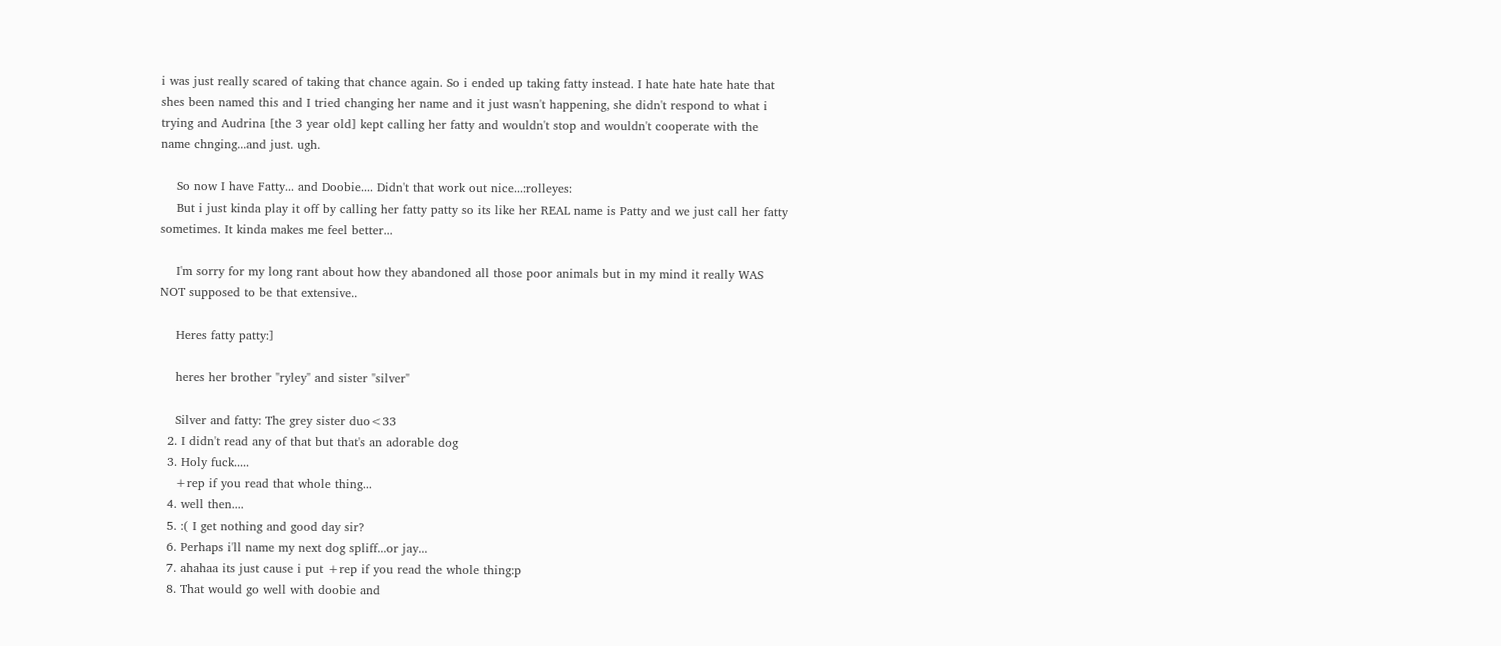i was just really scared of taking that chance again. So i ended up taking fatty instead. I hate hate hate hate that shes been named this and I tried changing her name and it just wasn't happening, she didn't respond to what i trying and Audrina [the 3 year old] kept calling her fatty and wouldn't stop and wouldn't cooperate with the name chnging...and just. ugh.

    So now I have Fatty... and Doobie.... Didn't that work out nice...:rolleyes:
    But i just kinda play it off by calling her fatty patty so its like her REAL name is Patty and we just call her fatty sometimes. It kinda makes me feel better...

    I'm sorry for my long rant about how they abandoned all those poor animals but in my mind it really WAS NOT supposed to be that extensive..

    Heres fatty patty:]

    heres her brother "ryley" and sister "silver"

    Silver and fatty: The grey sister duo<33
  2. I didn't read any of that but that's an adorable dog
  3. Holy fuck.....
    +rep if you read that whole thing...
  4. well then....
  5. :( I get nothing and good day sir?
  6. Perhaps i'll name my next dog spliff...or jay...
  7. ahahaa its just cause i put +rep if you read the whole thing:p
  8. That would go well with doobie and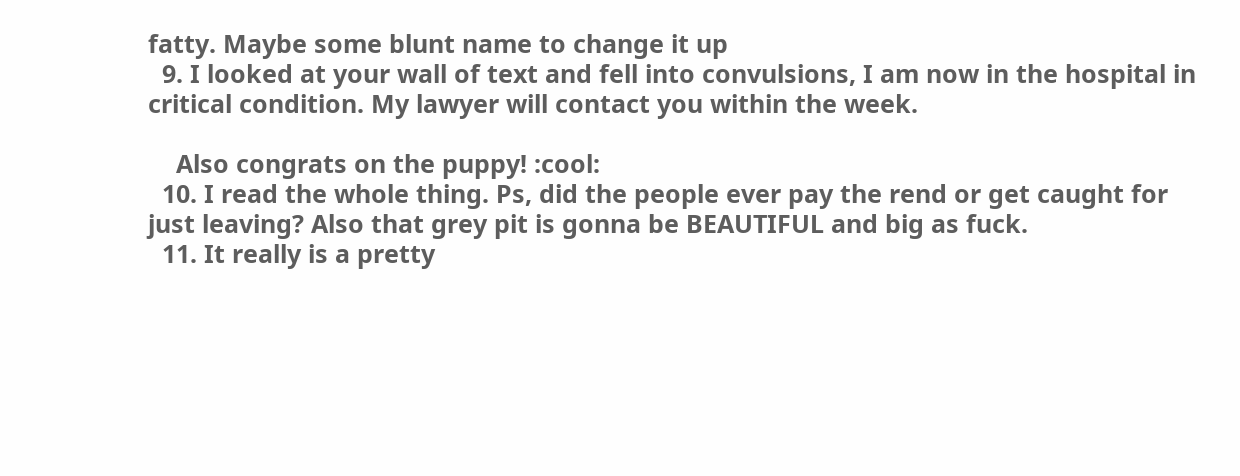fatty. Maybe some blunt name to change it up
  9. I looked at your wall of text and fell into convulsions, I am now in the hospital in critical condition. My lawyer will contact you within the week.

    Also congrats on the puppy! :cool:
  10. I read the whole thing. Ps, did the people ever pay the rend or get caught for just leaving? Also that grey pit is gonna be BEAUTIFUL and big as fuck.
  11. It really is a pretty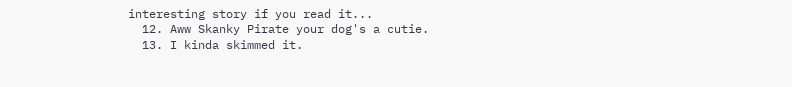interesting story if you read it...
  12. Aww Skanky Pirate your dog's a cutie.
  13. I kinda skimmed it.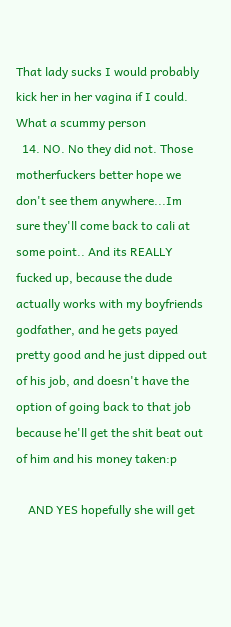That lady sucks I would probably kick her in her vagina if I could. What a scummy person
  14. NO. No they did not. Those motherfuckers better hope we don't see them anywhere...Im sure they'll come back to cali at some point.. And its REALLY fucked up, because the dude actually works with my boyfriends godfather, and he gets payed pretty good and he just dipped out of his job, and doesn't have the option of going back to that job because he'll get the shit beat out of him and his money taken:p

    AND YES hopefully she will get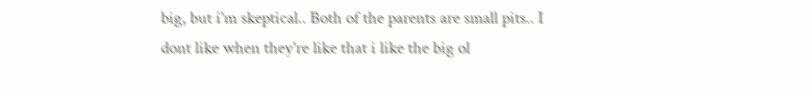big, but i'm skeptical.. Both of the parents are small pits.. I dont like when they're like that i like the big ol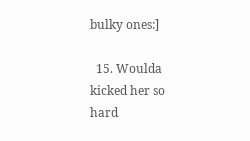bulky ones:]

  15. Woulda kicked her so hard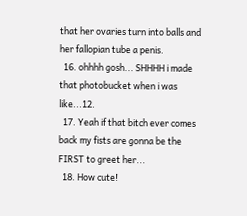that her ovaries turn into balls and her fallopian tube a penis.
  16. ohhhh gosh... SHHHH i made that photobucket when i was like...12.
  17. Yeah if that bitch ever comes back my fists are gonna be the FIRST to greet her...
  18. How cute!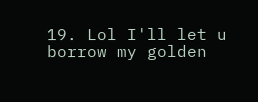19. Lol I'll let u borrow my golden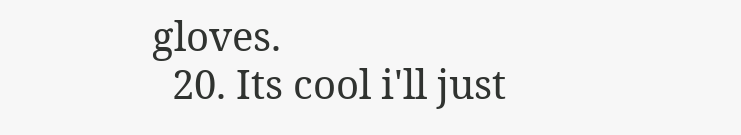gloves.
  20. Its cool i'll just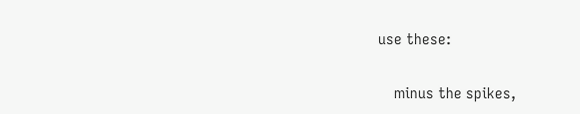use these:

    minus the spikes,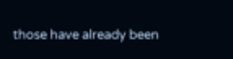those have already been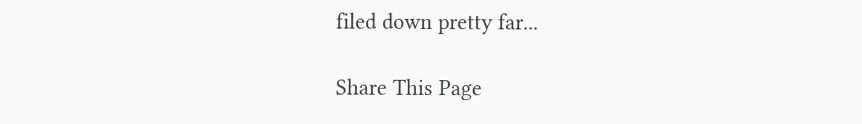filed down pretty far...

Share This Page